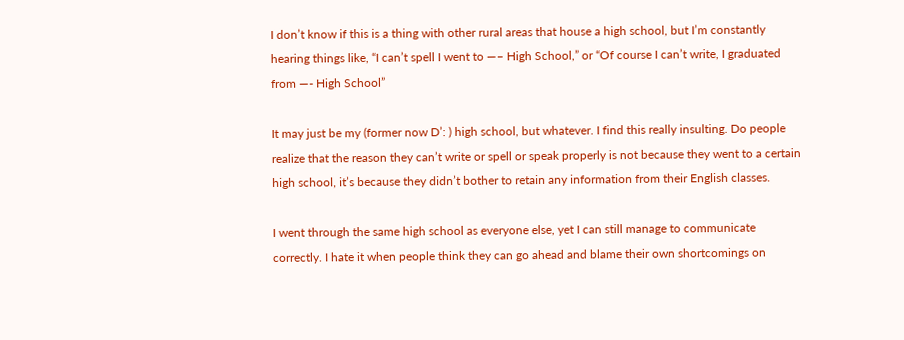I don’t know if this is a thing with other rural areas that house a high school, but I’m constantly hearing things like, “I can’t spell I went to —– High School,” or “Of course I can’t write, I graduated from —- High School”

It may just be my (former now D’: ) high school, but whatever. I find this really insulting. Do people realize that the reason they can’t write or spell or speak properly is not because they went to a certain high school, it’s because they didn’t bother to retain any information from their English classes.

I went through the same high school as everyone else, yet I can still manage to communicate correctly. I hate it when people think they can go ahead and blame their own shortcomings on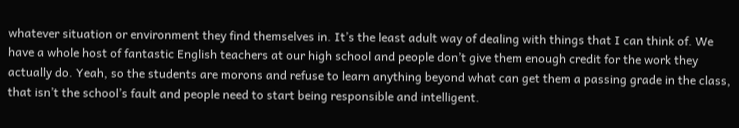whatever situation or environment they find themselves in. It’s the least adult way of dealing with things that I can think of. We have a whole host of fantastic English teachers at our high school and people don’t give them enough credit for the work they actually do. Yeah, so the students are morons and refuse to learn anything beyond what can get them a passing grade in the class, that isn’t the school’s fault and people need to start being responsible and intelligent.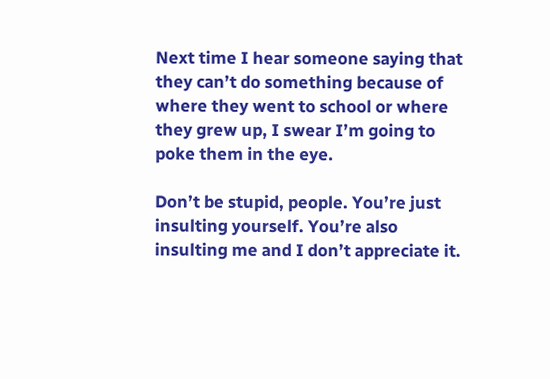Next time I hear someone saying that they can’t do something because of where they went to school or where they grew up, I swear I’m going to poke them in the eye.

Don’t be stupid, people. You’re just insulting yourself. You’re also insulting me and I don’t appreciate it.